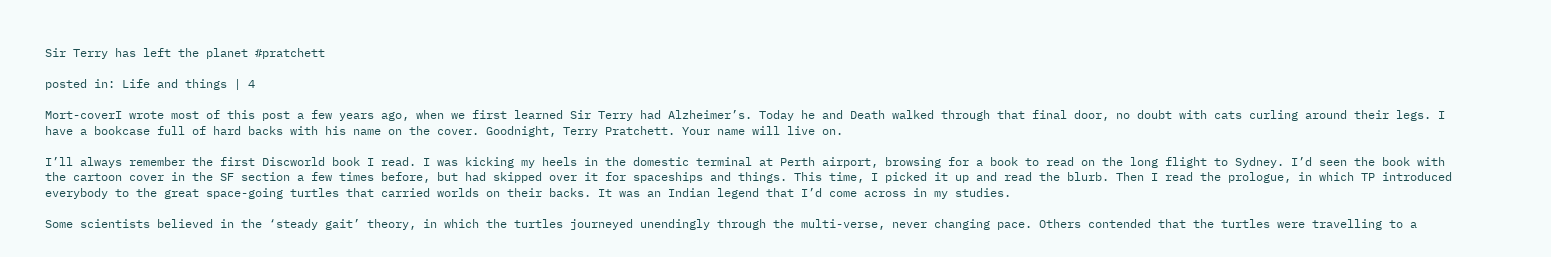Sir Terry has left the planet #pratchett

posted in: Life and things | 4

Mort-coverI wrote most of this post a few years ago, when we first learned Sir Terry had Alzheimer’s. Today he and Death walked through that final door, no doubt with cats curling around their legs. I have a bookcase full of hard backs with his name on the cover. Goodnight, Terry Pratchett. Your name will live on.

I’ll always remember the first Discworld book I read. I was kicking my heels in the domestic terminal at Perth airport, browsing for a book to read on the long flight to Sydney. I’d seen the book with the cartoon cover in the SF section a few times before, but had skipped over it for spaceships and things. This time, I picked it up and read the blurb. Then I read the prologue, in which TP introduced everybody to the great space-going turtles that carried worlds on their backs. It was an Indian legend that I’d come across in my studies.

Some scientists believed in the ‘steady gait’ theory, in which the turtles journeyed unendingly through the multi-verse, never changing pace. Others contended that the turtles were travelling to a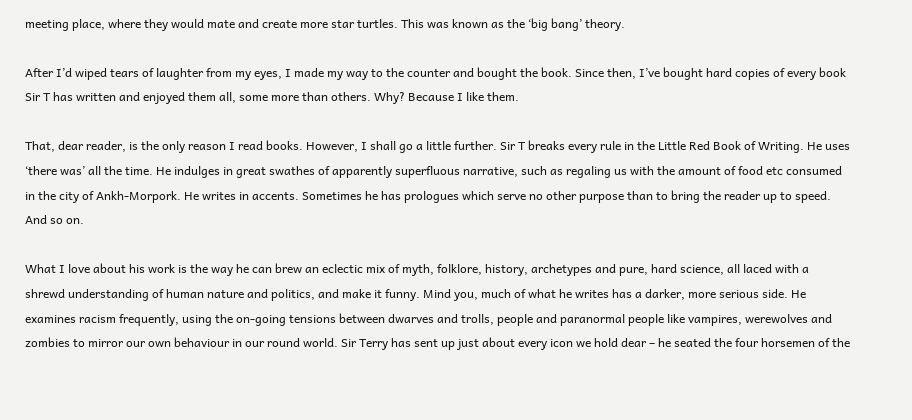meeting place, where they would mate and create more star turtles. This was known as the ‘big bang’ theory.

After I’d wiped tears of laughter from my eyes, I made my way to the counter and bought the book. Since then, I’ve bought hard copies of every book Sir T has written and enjoyed them all, some more than others. Why? Because I like them.

That, dear reader, is the only reason I read books. However, I shall go a little further. Sir T breaks every rule in the Little Red Book of Writing. He uses ‘there was’ all the time. He indulges in great swathes of apparently superfluous narrative, such as regaling us with the amount of food etc consumed in the city of Ankh-Morpork. He writes in accents. Sometimes he has prologues which serve no other purpose than to bring the reader up to speed. And so on.

What I love about his work is the way he can brew an eclectic mix of myth, folklore, history, archetypes and pure, hard science, all laced with a shrewd understanding of human nature and politics, and make it funny. Mind you, much of what he writes has a darker, more serious side. He examines racism frequently, using the on-going tensions between dwarves and trolls, people and paranormal people like vampires, werewolves and zombies to mirror our own behaviour in our round world. Sir Terry has sent up just about every icon we hold dear – he seated the four horsemen of the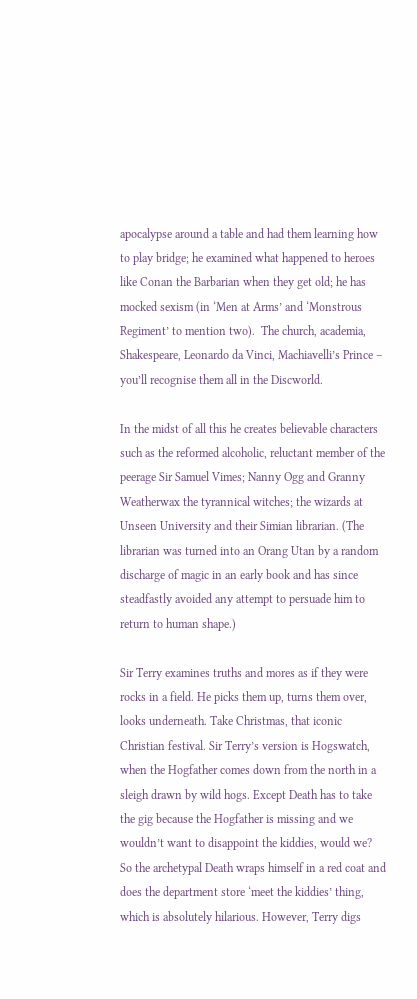apocalypse around a table and had them learning how to play bridge; he examined what happened to heroes like Conan the Barbarian when they get old; he has mocked sexism (in ‘Men at Arms’ and ‘Monstrous Regiment’ to mention two).  The church, academia, Shakespeare, Leonardo da Vinci, Machiavelli’s Prince – you’ll recognise them all in the Discworld.

In the midst of all this he creates believable characters such as the reformed alcoholic, reluctant member of the peerage Sir Samuel Vimes; Nanny Ogg and Granny Weatherwax the tyrannical witches; the wizards at Unseen University and their Simian librarian. (The librarian was turned into an Orang Utan by a random discharge of magic in an early book and has since steadfastly avoided any attempt to persuade him to return to human shape.)

Sir Terry examines truths and mores as if they were rocks in a field. He picks them up, turns them over, looks underneath. Take Christmas, that iconic Christian festival. Sir Terry’s version is Hogswatch, when the Hogfather comes down from the north in a sleigh drawn by wild hogs. Except Death has to take the gig because the Hogfather is missing and we wouldn’t want to disappoint the kiddies, would we? So the archetypal Death wraps himself in a red coat and does the department store ‘meet the kiddies’ thing, which is absolutely hilarious. However, Terry digs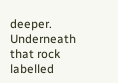deeper. Underneath that rock labelled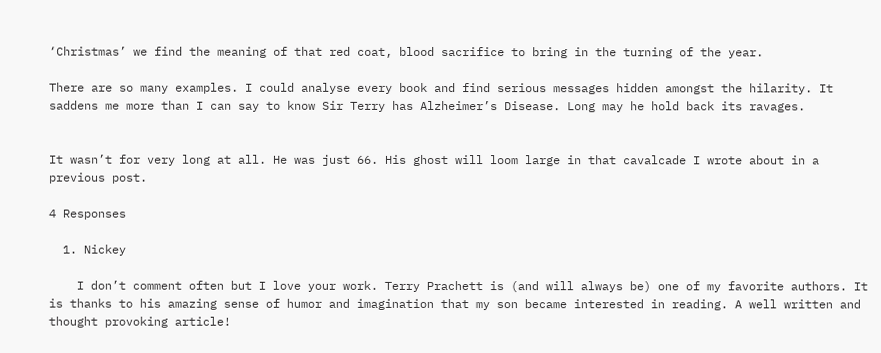‘Christmas’ we find the meaning of that red coat, blood sacrifice to bring in the turning of the year.

There are so many examples. I could analyse every book and find serious messages hidden amongst the hilarity. It saddens me more than I can say to know Sir Terry has Alzheimer’s Disease. Long may he hold back its ravages.


It wasn’t for very long at all. He was just 66. His ghost will loom large in that cavalcade I wrote about in a previous post.

4 Responses

  1. Nickey

    I don’t comment often but I love your work. Terry Prachett is (and will always be) one of my favorite authors. It is thanks to his amazing sense of humor and imagination that my son became interested in reading. A well written and thought provoking article!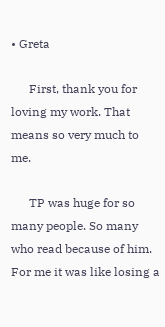• Greta

      First, thank you for loving my work. That means so very much to me.

      TP was huge for so many people. So many who read because of him. For me it was like losing a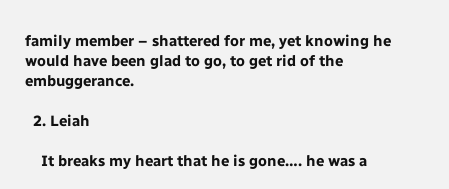family member – shattered for me, yet knowing he would have been glad to go, to get rid of the embuggerance.

  2. Leiah

    It breaks my heart that he is gone…. he was a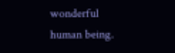wonderful human being.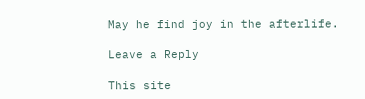May he find joy in the afterlife.

Leave a Reply

This site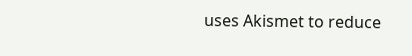uses Akismet to reduce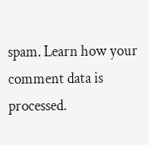spam. Learn how your comment data is processed.